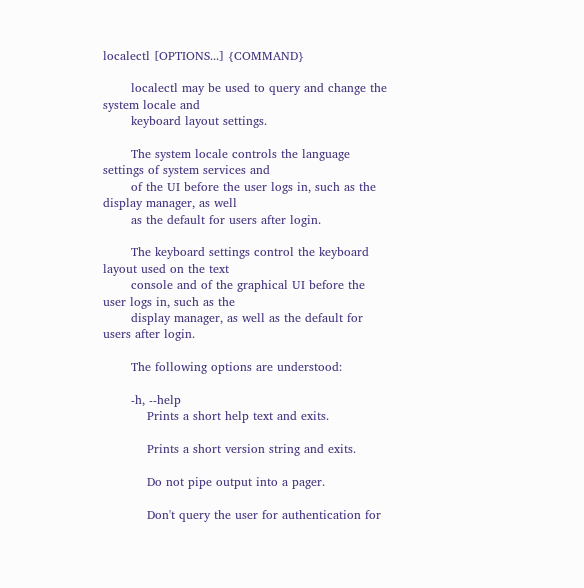localectl [OPTIONS...] {COMMAND}

       localectl may be used to query and change the system locale and
       keyboard layout settings.

       The system locale controls the language settings of system services and
       of the UI before the user logs in, such as the display manager, as well
       as the default for users after login.

       The keyboard settings control the keyboard layout used on the text
       console and of the graphical UI before the user logs in, such as the
       display manager, as well as the default for users after login.

       The following options are understood:

       -h, --help
           Prints a short help text and exits.

           Prints a short version string and exits.

           Do not pipe output into a pager.

           Don't query the user for authentication for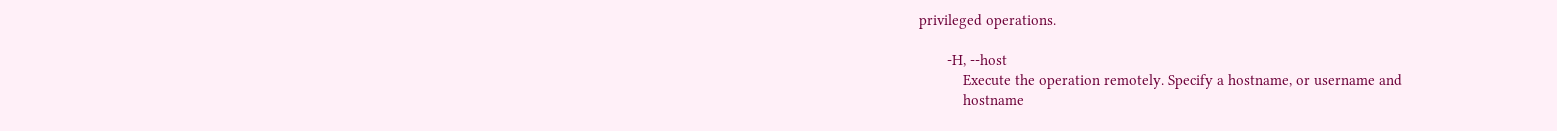privileged operations.

       -H, --host
           Execute the operation remotely. Specify a hostname, or username and
           hostname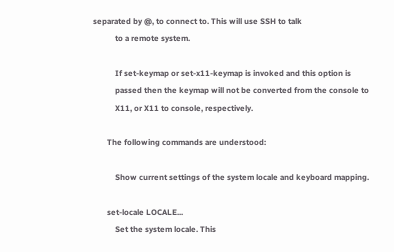separated by @, to connect to. This will use SSH to talk
           to a remote system.

           If set-keymap or set-x11-keymap is invoked and this option is
           passed then the keymap will not be converted from the console to
           X11, or X11 to console, respectively.

       The following commands are understood:

           Show current settings of the system locale and keyboard mapping.

       set-locale LOCALE...
           Set the system locale. This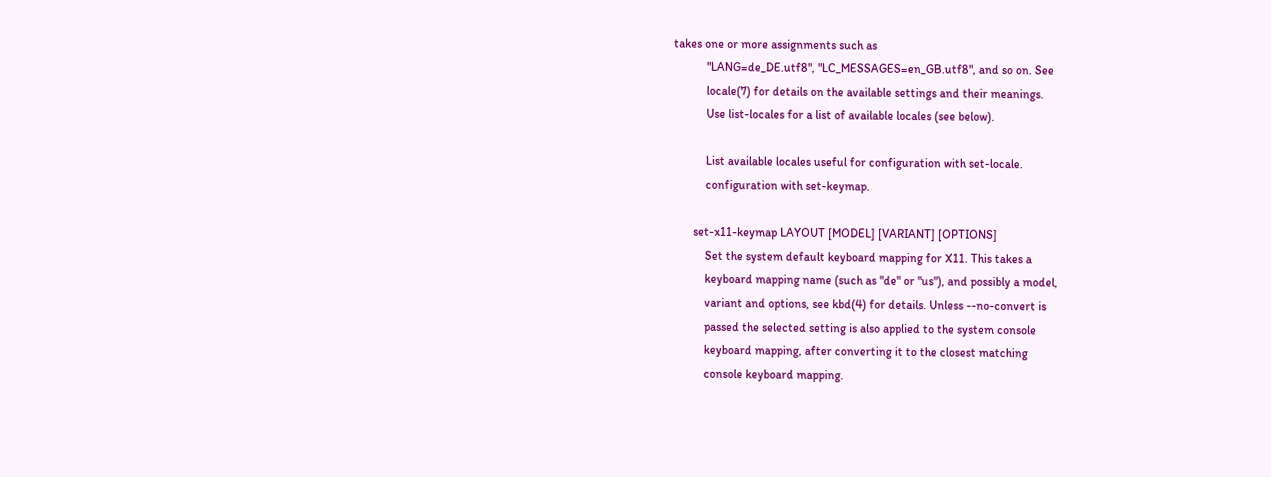takes one or more assignments such as
           "LANG=de_DE.utf8", "LC_MESSAGES=en_GB.utf8", and so on. See
           locale(7) for details on the available settings and their meanings.
           Use list-locales for a list of available locales (see below).

           List available locales useful for configuration with set-locale.
           configuration with set-keymap.

       set-x11-keymap LAYOUT [MODEL] [VARIANT] [OPTIONS]
           Set the system default keyboard mapping for X11. This takes a
           keyboard mapping name (such as "de" or "us"), and possibly a model,
           variant and options, see kbd(4) for details. Unless --no-convert is
           passed the selected setting is also applied to the system console
           keyboard mapping, after converting it to the closest matching
           console keyboard mapping.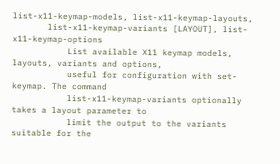list-x11-keymap-models, list-x11-keymap-layouts,
       list-x11-keymap-variants [LAYOUT], list-x11-keymap-options
           List available X11 keymap models, layouts, variants and options,
           useful for configuration with set-keymap. The command
           list-x11-keymap-variants optionally takes a layout parameter to
           limit the output to the variants suitable for the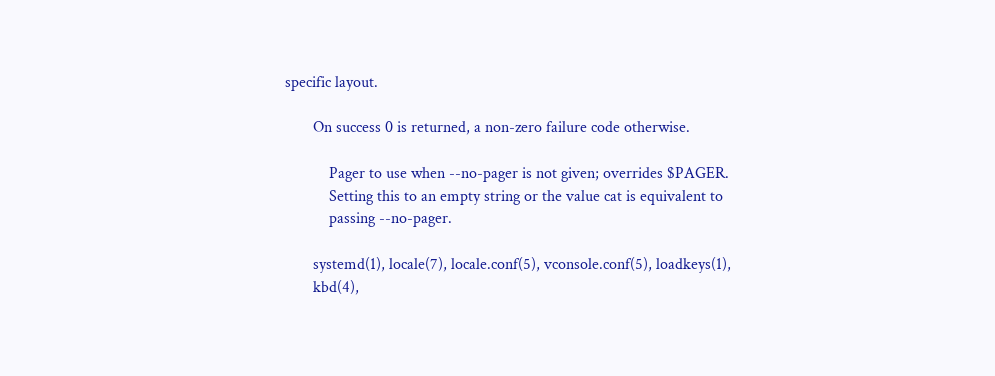specific layout.

       On success 0 is returned, a non-zero failure code otherwise.

           Pager to use when --no-pager is not given; overrides $PAGER.
           Setting this to an empty string or the value cat is equivalent to
           passing --no-pager.

       systemd(1), locale(7), locale.conf(5), vconsole.conf(5), loadkeys(1),
       kbd(4),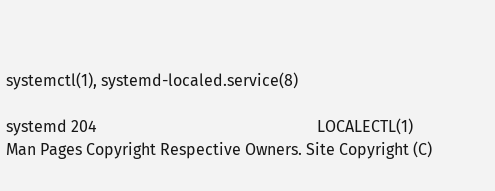systemctl(1), systemd-localed.service(8)

systemd 204                                                       LOCALECTL(1)
Man Pages Copyright Respective Owners. Site Copyright (C)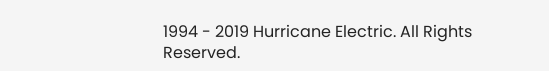1994 - 2019 Hurricane Electric. All Rights Reserved.